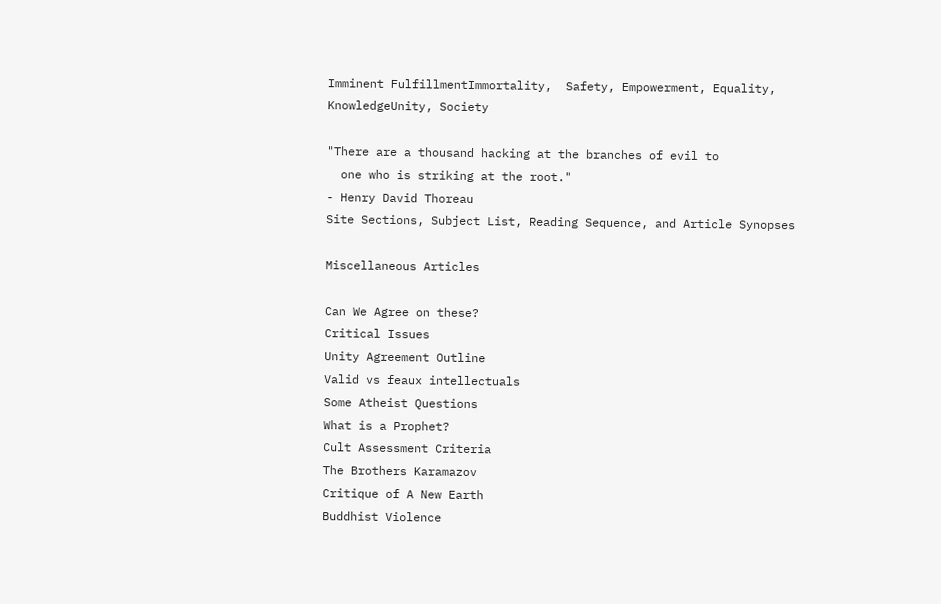Imminent FulfillmentImmortality,  Safety, Empowerment, Equality, KnowledgeUnity, Society

"There are a thousand hacking at the branches of evil to
  one who is striking at the root."
- Henry David Thoreau
Site Sections, Subject List, Reading Sequence, and Article Synopses

Miscellaneous Articles

Can We Agree on these?
Critical Issues
Unity Agreement Outline
Valid vs feaux intellectuals
Some Atheist Questions
What is a Prophet?
Cult Assessment Criteria
The Brothers Karamazov
Critique of A New Earth
Buddhist Violence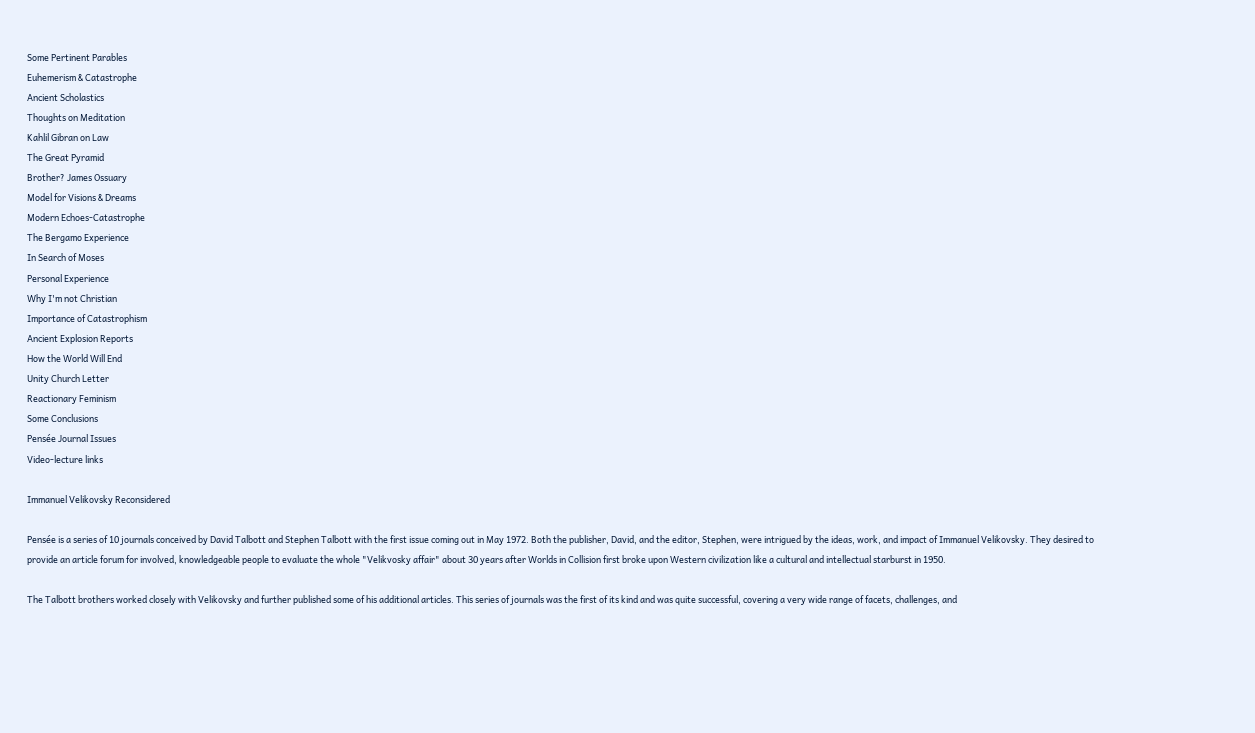Some Pertinent Parables
Euhemerism & Catastrophe
Ancient Scholastics
Thoughts on Meditation
Kahlil Gibran on Law
The Great Pyramid
Brother? James Ossuary
Model for Visions & Dreams
Modern Echoes-Catastrophe
The Bergamo Experience
In Search of Moses
Personal Experience
Why I'm not Christian
Importance of Catastrophism
Ancient Explosion Reports
How the World Will End
Unity Church Letter
Reactionary Feminism
Some Conclusions
Pensée Journal Issues
Video-lecture links

Immanuel Velikovsky Reconsidered

Pensée is a series of 10 journals conceived by David Talbott and Stephen Talbott with the first issue coming out in May 1972. Both the publisher, David, and the editor, Stephen, were intrigued by the ideas, work, and impact of Immanuel Velikovsky. They desired to provide an article forum for involved, knowledgeable people to evaluate the whole "Velikvosky affair" about 30 years after Worlds in Collision first broke upon Western civilization like a cultural and intellectual starburst in 1950.

The Talbott brothers worked closely with Velikovsky and further published some of his additional articles. This series of journals was the first of its kind and was quite successful, covering a very wide range of facets, challenges, and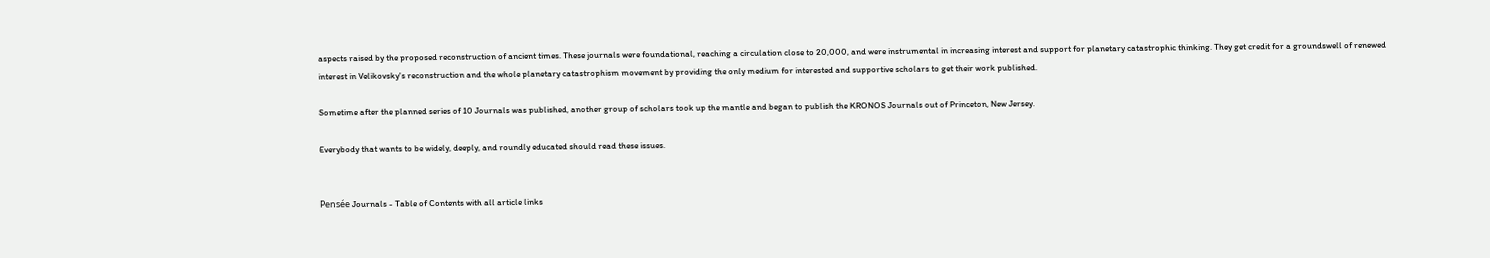aspects raised by the proposed reconstruction of ancient times. These journals were foundational, reaching a circulation close to 20,000, and were instrumental in increasing interest and support for planetary catastrophic thinking. They get credit for a groundswell of renewed interest in Velikovsky's reconstruction and the whole planetary catastrophism movement by providing the only medium for interested and supportive scholars to get their work published.

Sometime after the planned series of 10 Journals was published, another group of scholars took up the mantle and began to publish the KRONOS Journals out of Princeton, New Jersey.

Everybody that wants to be widely, deeply, and roundly educated should read these issues.


Pensée Journals - Table of Contents with all article links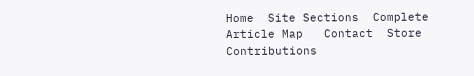Home  Site Sections  Complete Article Map   Contact  Store  Contributions